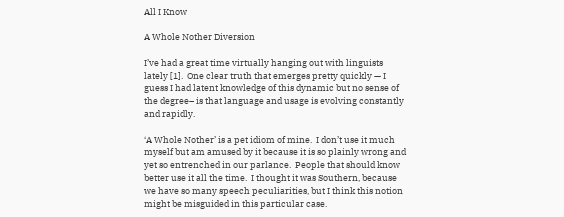All I Know

A Whole Nother Diversion

I’ve had a great time virtually hanging out with linguists lately [1].  One clear truth that emerges pretty quickly — I guess I had latent knowledge of this dynamic but no sense of the degree– is that language and usage is evolving constantly and rapidly.

‘A Whole Nother’ is a pet idiom of mine.  I don’t use it much myself but am amused by it because it is so plainly wrong and yet so entrenched in our parlance.  People that should know better use it all the time.  I thought it was Southern, because we have so many speech peculiarities, but I think this notion might be misguided in this particular case.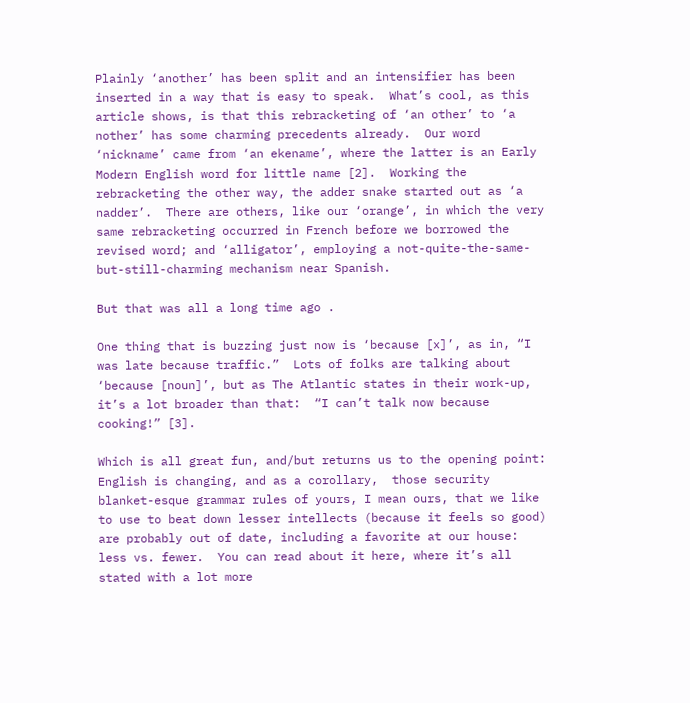Plainly ‘another’ has been split and an intensifier has been inserted in a way that is easy to speak.  What’s cool, as this article shows, is that this rebracketing of ‘an other’ to ‘a nother’ has some charming precedents already.  Our word ‘nickname’ came from ‘an ekename’, where the latter is an Early Modern English word for little name [2].  Working the rebracketing the other way, the adder snake started out as ‘a nadder’.  There are others, like our ‘orange’, in which the very same rebracketing occurred in French before we borrowed the revised word; and ‘alligator’, employing a not-quite-the-same-but-still-charming mechanism near Spanish.

But that was all a long time ago .

One thing that is buzzing just now is ‘because [x]’, as in, “I was late because traffic.”  Lots of folks are talking about ‘because [noun]’, but as The Atlantic states in their work-up, it’s a lot broader than that:  “I can’t talk now because cooking!” [3].

Which is all great fun, and/but returns us to the opening point:  English is changing, and as a corollary,  those security blanket-esque grammar rules of yours, I mean ours, that we like to use to beat down lesser intellects (because it feels so good) are probably out of date, including a favorite at our house: less vs. fewer.  You can read about it here, where it’s all stated with a lot more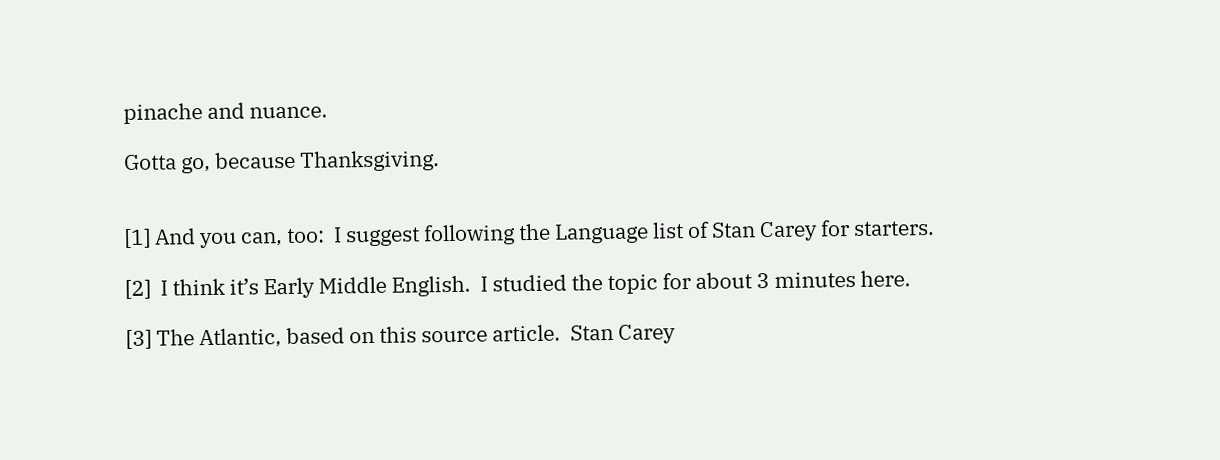pinache and nuance.

Gotta go, because Thanksgiving.


[1] And you can, too:  I suggest following the Language list of Stan Carey for starters.

[2]  I think it’s Early Middle English.  I studied the topic for about 3 minutes here.

[3] The Atlantic, based on this source article.  Stan Carey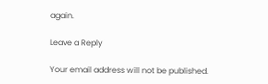again.

Leave a Reply

Your email address will not be published.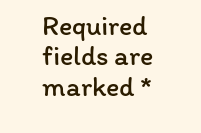Required fields are marked *